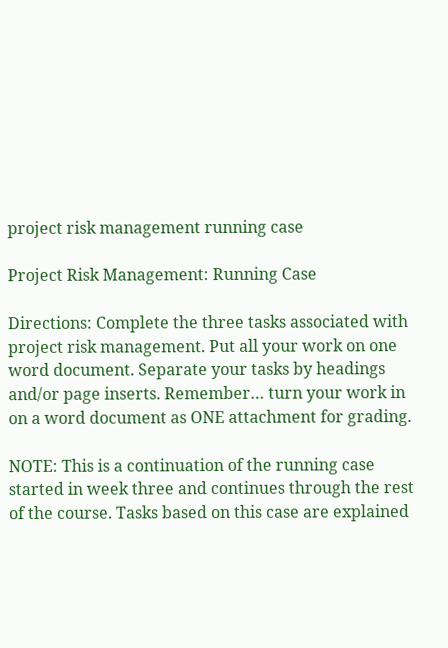project risk management running case

Project Risk Management: Running Case

Directions: Complete the three tasks associated with project risk management. Put all your work on one word document. Separate your tasks by headings and/or page inserts. Remember… turn your work in on a word document as ONE attachment for grading.

NOTE: This is a continuation of the running case started in week three and continues through the rest of the course. Tasks based on this case are explained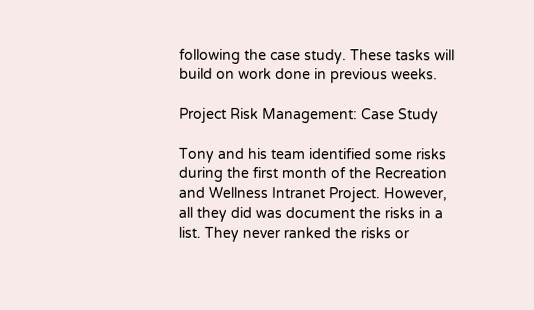following the case study. These tasks will build on work done in previous weeks.

Project Risk Management: Case Study

Tony and his team identified some risks during the first month of the Recreation and Wellness Intranet Project. However, all they did was document the risks in a list. They never ranked the risks or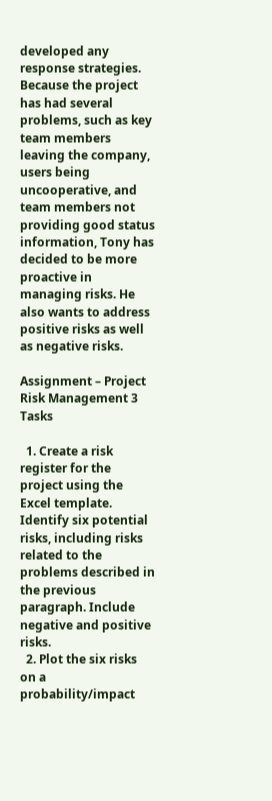developed any response strategies. Because the project has had several problems, such as key team members leaving the company, users being uncooperative, and team members not providing good status information, Tony has decided to be more proactive in managing risks. He also wants to address positive risks as well as negative risks.

Assignment – Project Risk Management 3 Tasks

  1. Create a risk register for the project using the Excel template. Identify six potential risks, including risks related to the problems described in the previous paragraph. Include negative and positive risks.
  2. Plot the six risks on a probability/impact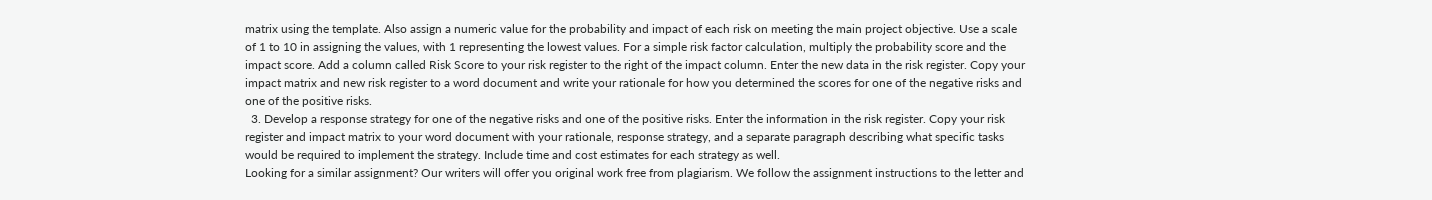matrix using the template. Also assign a numeric value for the probability and impact of each risk on meeting the main project objective. Use a scale of 1 to 10 in assigning the values, with 1 representing the lowest values. For a simple risk factor calculation, multiply the probability score and the impact score. Add a column called Risk Score to your risk register to the right of the impact column. Enter the new data in the risk register. Copy your impact matrix and new risk register to a word document and write your rationale for how you determined the scores for one of the negative risks and one of the positive risks.
  3. Develop a response strategy for one of the negative risks and one of the positive risks. Enter the information in the risk register. Copy your risk register and impact matrix to your word document with your rationale, response strategy, and a separate paragraph describing what specific tasks would be required to implement the strategy. Include time and cost estimates for each strategy as well.
Looking for a similar assignment? Our writers will offer you original work free from plagiarism. We follow the assignment instructions to the letter and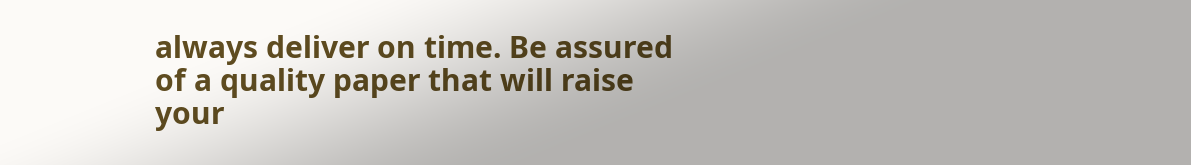always deliver on time. Be assured of a quality paper that will raise your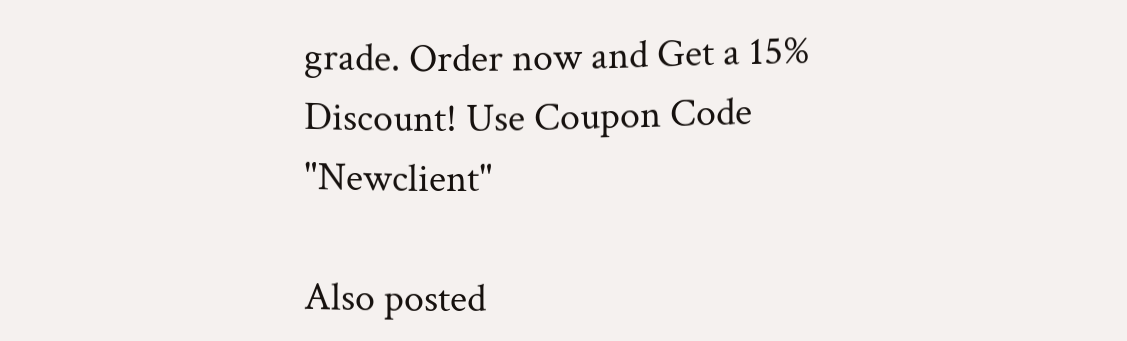grade. Order now and Get a 15% Discount! Use Coupon Code "Newclient"

Also posted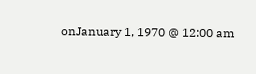onJanuary 1, 1970 @ 12:00 am